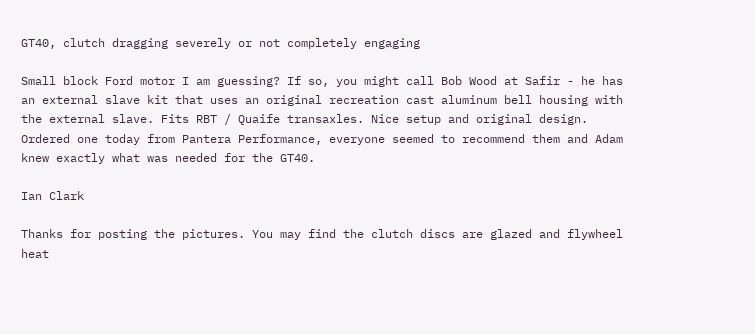GT40, clutch dragging severely or not completely engaging

Small block Ford motor I am guessing? If so, you might call Bob Wood at Safir - he has an external slave kit that uses an original recreation cast aluminum bell housing with the external slave. Fits RBT / Quaife transaxles. Nice setup and original design.
Ordered one today from Pantera Performance, everyone seemed to recommend them and Adam knew exactly what was needed for the GT40.

Ian Clark

Thanks for posting the pictures. You may find the clutch discs are glazed and flywheel heat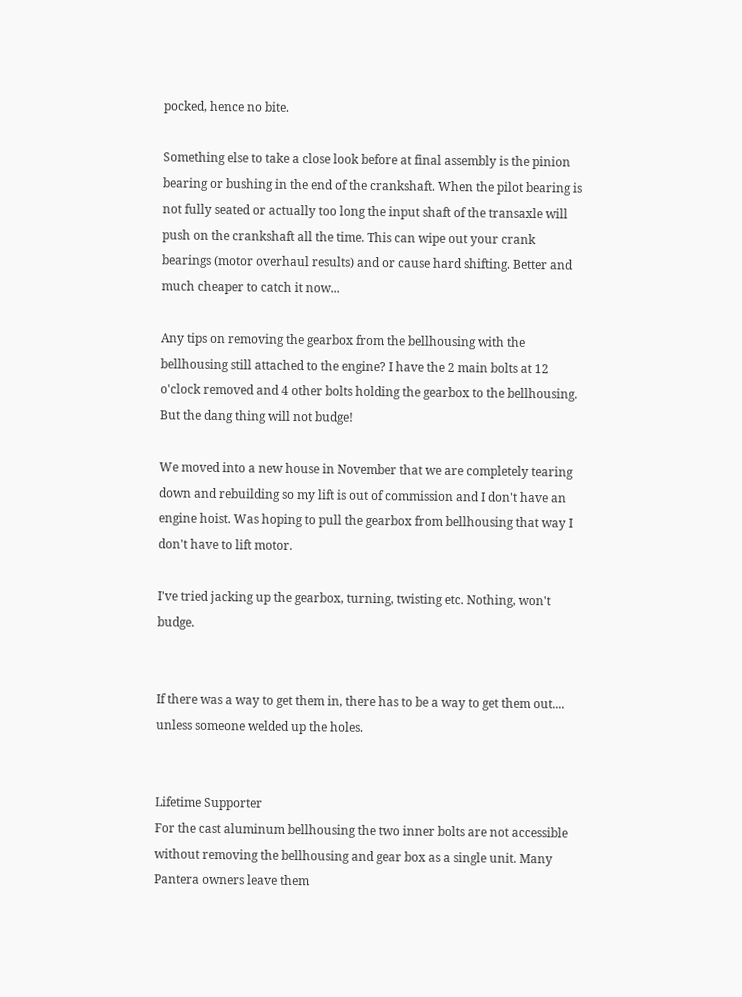pocked, hence no bite.

Something else to take a close look before at final assembly is the pinion bearing or bushing in the end of the crankshaft. When the pilot bearing is not fully seated or actually too long the input shaft of the transaxle will push on the crankshaft all the time. This can wipe out your crank bearings (motor overhaul results) and or cause hard shifting. Better and much cheaper to catch it now...

Any tips on removing the gearbox from the bellhousing with the bellhousing still attached to the engine? I have the 2 main bolts at 12 o'clock removed and 4 other bolts holding the gearbox to the bellhousing. But the dang thing will not budge!

We moved into a new house in November that we are completely tearing down and rebuilding so my lift is out of commission and I don't have an engine hoist. Was hoping to pull the gearbox from bellhousing that way I don't have to lift motor.

I've tried jacking up the gearbox, turning, twisting etc. Nothing, won't budge.


If there was a way to get them in, there has to be a way to get them out.... unless someone welded up the holes.


Lifetime Supporter
For the cast aluminum bellhousing the two inner bolts are not accessible without removing the bellhousing and gear box as a single unit. Many Pantera owners leave them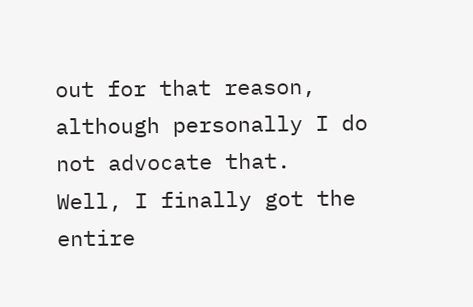out for that reason, although personally I do not advocate that.
Well, I finally got the entire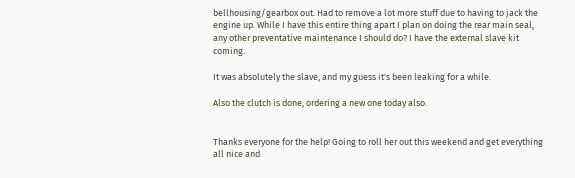bellhousing/gearbox out. Had to remove a lot more stuff due to having to jack the engine up. While I have this entire thing apart I plan on doing the rear main seal, any other preventative maintenance I should do? I have the external slave kit coming.

It was absolutely the slave, and my guess it's been leaking for a while.

Also the clutch is done, ordering a new one today also.


Thanks everyone for the help! Going to roll her out this weekend and get everything all nice and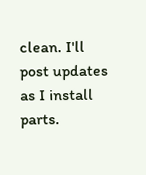clean. I'll post updates as I install parts.